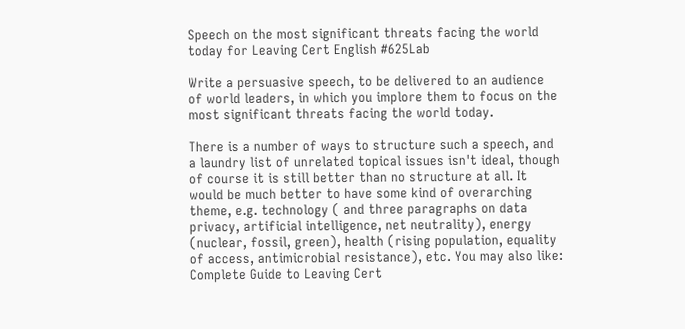Speech on the most significant threats facing the world today for Leaving Cert English #625Lab

Write a persuasive speech, to be delivered to an audience of world leaders, in which you implore them to focus on the most significant threats facing the world today.

There is a number of ways to structure such a speech, and a laundry list of unrelated topical issues isn't ideal, though of course it is still better than no structure at all. It would be much better to have some kind of overarching theme, e.g. technology ( and three paragraphs on data privacy, artificial intelligence, net neutrality), energy (nuclear, fossil, green), health (rising population, equality of access, antimicrobial resistance), etc. You may also like: Complete Guide to Leaving Cert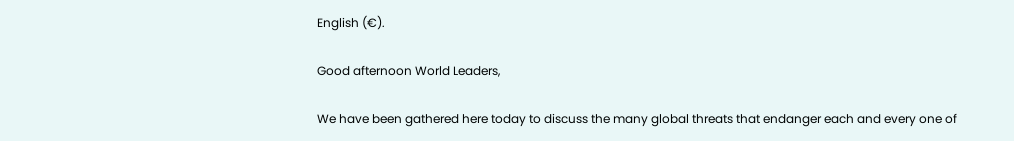English (€).

Good afternoon World Leaders,

We have been gathered here today to discuss the many global threats that endanger each and every one of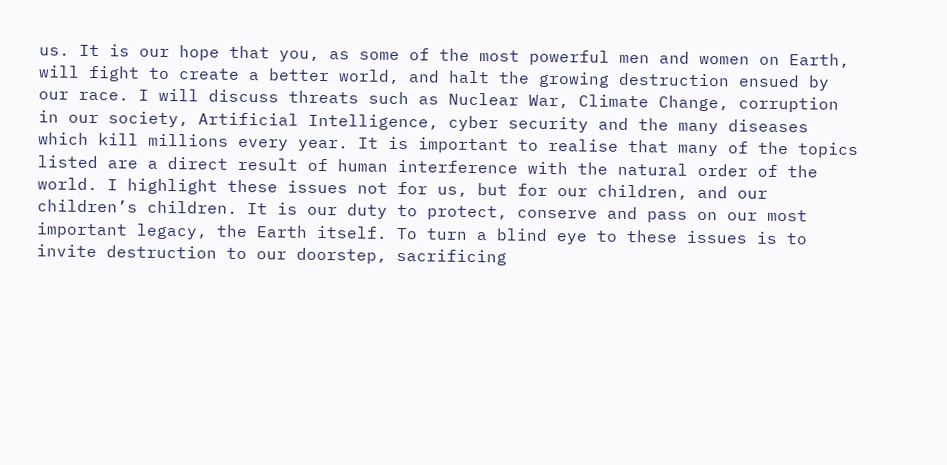us. It is our hope that you, as some of the most powerful men and women on Earth, will fight to create a better world, and halt the growing destruction ensued by our race. I will discuss threats such as Nuclear War, Climate Change, corruption in our society, Artificial Intelligence, cyber security and the many diseases which kill millions every year. It is important to realise that many of the topics listed are a direct result of human interference with the natural order of the world. I highlight these issues not for us, but for our children, and our children’s children. It is our duty to protect, conserve and pass on our most important legacy, the Earth itself. To turn a blind eye to these issues is to invite destruction to our doorstep, sacrificing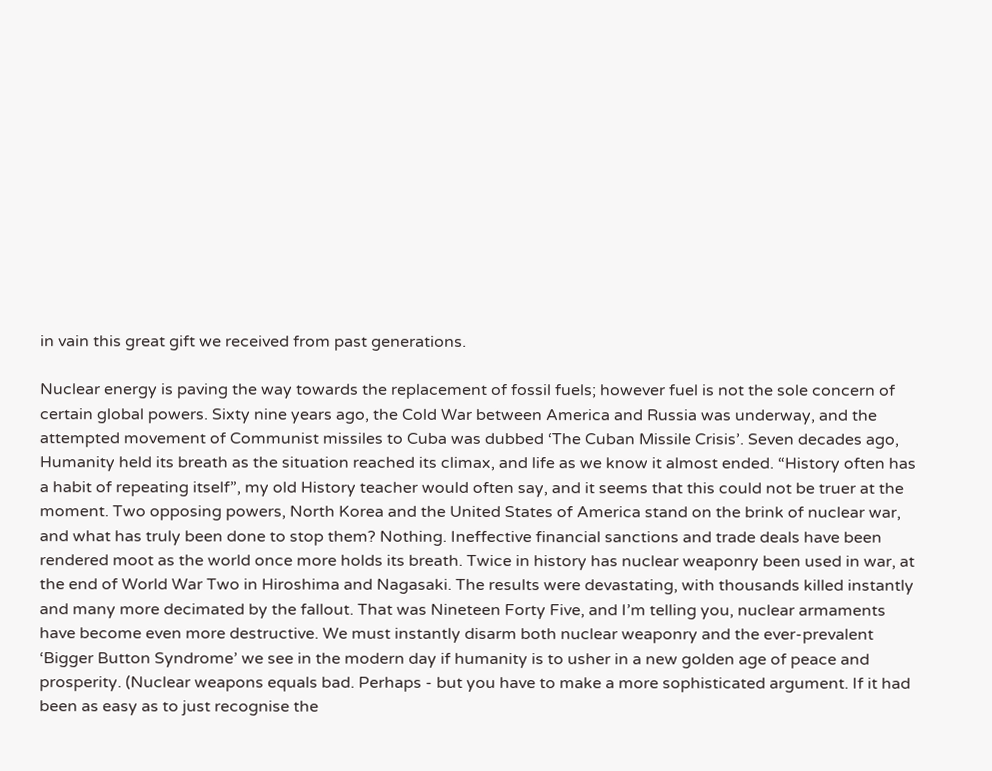in vain this great gift we received from past generations.

Nuclear energy is paving the way towards the replacement of fossil fuels; however fuel is not the sole concern of certain global powers. Sixty nine years ago, the Cold War between America and Russia was underway, and the attempted movement of Communist missiles to Cuba was dubbed ‘The Cuban Missile Crisis’. Seven decades ago, Humanity held its breath as the situation reached its climax, and life as we know it almost ended. “History often has a habit of repeating itself”, my old History teacher would often say, and it seems that this could not be truer at the moment. Two opposing powers, North Korea and the United States of America stand on the brink of nuclear war, and what has truly been done to stop them? Nothing. Ineffective financial sanctions and trade deals have been rendered moot as the world once more holds its breath. Twice in history has nuclear weaponry been used in war, at the end of World War Two in Hiroshima and Nagasaki. The results were devastating, with thousands killed instantly and many more decimated by the fallout. That was Nineteen Forty Five, and I’m telling you, nuclear armaments have become even more destructive. We must instantly disarm both nuclear weaponry and the ever-prevalent ‘Bigger Button Syndrome’ we see in the modern day if humanity is to usher in a new golden age of peace and prosperity. (Nuclear weapons equals bad. Perhaps - but you have to make a more sophisticated argument. If it had been as easy as to just recognise the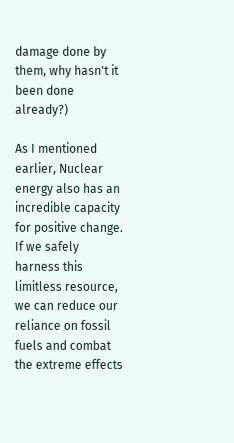damage done by them, why hasn't it been done already?)

As I mentioned earlier, Nuclear energy also has an incredible capacity for positive change. If we safely harness this limitless resource, we can reduce our reliance on fossil fuels and combat the extreme effects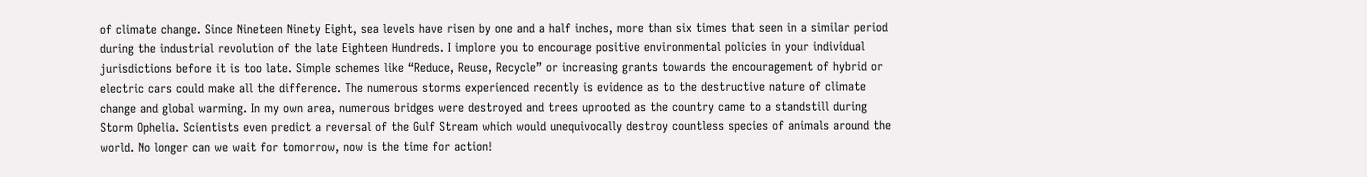of climate change. Since Nineteen Ninety Eight, sea levels have risen by one and a half inches, more than six times that seen in a similar period during the industrial revolution of the late Eighteen Hundreds. I implore you to encourage positive environmental policies in your individual jurisdictions before it is too late. Simple schemes like “Reduce, Reuse, Recycle” or increasing grants towards the encouragement of hybrid or electric cars could make all the difference. The numerous storms experienced recently is evidence as to the destructive nature of climate change and global warming. In my own area, numerous bridges were destroyed and trees uprooted as the country came to a standstill during Storm Ophelia. Scientists even predict a reversal of the Gulf Stream which would unequivocally destroy countless species of animals around the world. No longer can we wait for tomorrow, now is the time for action!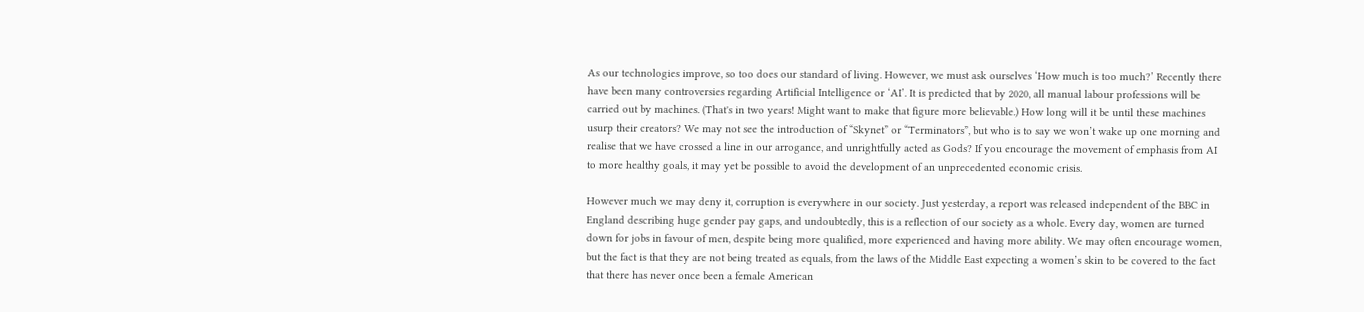As our technologies improve, so too does our standard of living. However, we must ask ourselves ‘How much is too much?’ Recently there have been many controversies regarding Artificial Intelligence or ‘AI’. It is predicted that by 2020, all manual labour professions will be carried out by machines. (That's in two years! Might want to make that figure more believable.) How long will it be until these machines usurp their creators? We may not see the introduction of “Skynet” or “Terminators”, but who is to say we won’t wake up one morning and realise that we have crossed a line in our arrogance, and unrightfully acted as Gods? If you encourage the movement of emphasis from AI to more healthy goals, it may yet be possible to avoid the development of an unprecedented economic crisis.

However much we may deny it, corruption is everywhere in our society. Just yesterday, a report was released independent of the BBC in England describing huge gender pay gaps, and undoubtedly, this is a reflection of our society as a whole. Every day, women are turned down for jobs in favour of men, despite being more qualified, more experienced and having more ability. We may often encourage women, but the fact is that they are not being treated as equals, from the laws of the Middle East expecting a women’s skin to be covered to the fact that there has never once been a female American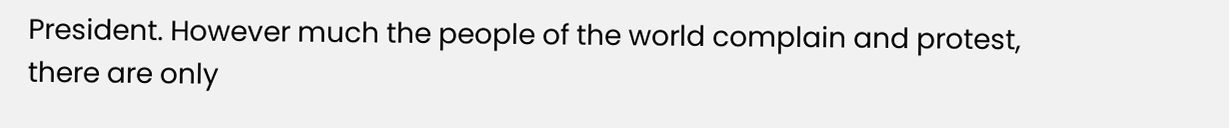President. However much the people of the world complain and protest, there are only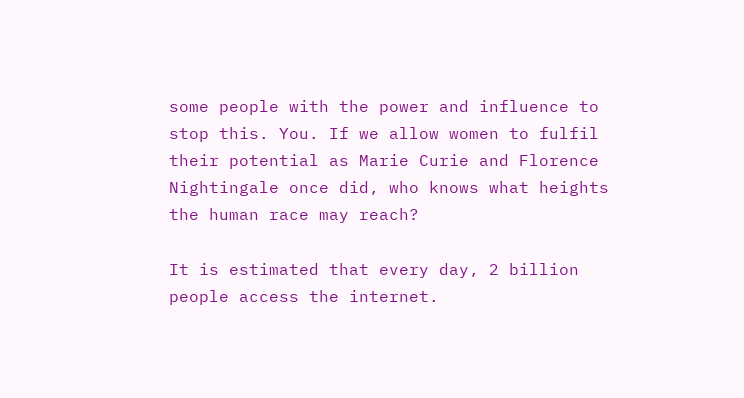some people with the power and influence to stop this. You. If we allow women to fulfil their potential as Marie Curie and Florence Nightingale once did, who knows what heights the human race may reach?

It is estimated that every day, 2 billion people access the internet.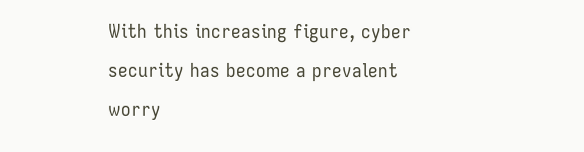With this increasing figure, cyber security has become a prevalent worry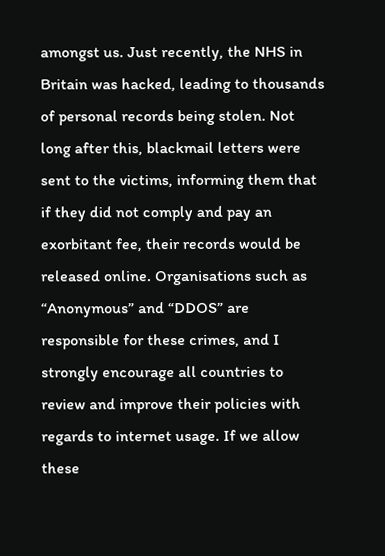amongst us. Just recently, the NHS in Britain was hacked, leading to thousands of personal records being stolen. Not long after this, blackmail letters were sent to the victims, informing them that if they did not comply and pay an exorbitant fee, their records would be released online. Organisations such as “Anonymous” and “DDOS” are responsible for these crimes, and I strongly encourage all countries to review and improve their policies with regards to internet usage. If we allow these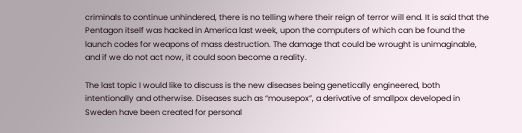criminals to continue unhindered, there is no telling where their reign of terror will end. It is said that the Pentagon itself was hacked in America last week, upon the computers of which can be found the launch codes for weapons of mass destruction. The damage that could be wrought is unimaginable, and if we do not act now, it could soon become a reality.

The last topic I would like to discuss is the new diseases being genetically engineered, both intentionally and otherwise. Diseases such as “mousepox”, a derivative of smallpox developed in Sweden have been created for personal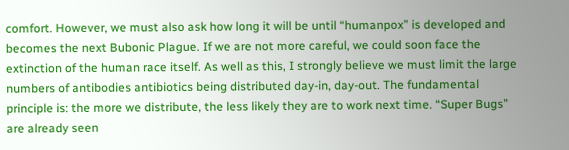comfort. However, we must also ask how long it will be until “humanpox” is developed and becomes the next Bubonic Plague. If we are not more careful, we could soon face the extinction of the human race itself. As well as this, I strongly believe we must limit the large numbers of antibodies antibiotics being distributed day-in, day-out. The fundamental principle is: the more we distribute, the less likely they are to work next time. “Super Bugs” are already seen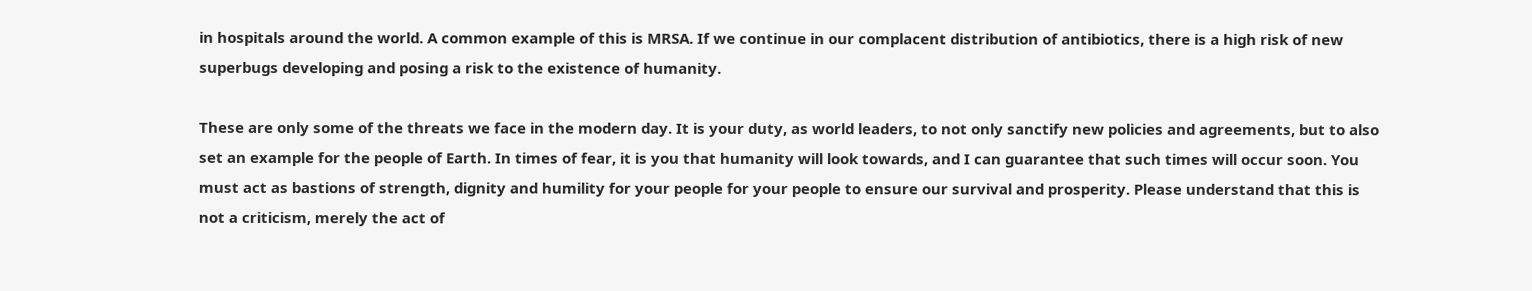in hospitals around the world. A common example of this is MRSA. If we continue in our complacent distribution of antibiotics, there is a high risk of new superbugs developing and posing a risk to the existence of humanity.

These are only some of the threats we face in the modern day. It is your duty, as world leaders, to not only sanctify new policies and agreements, but to also set an example for the people of Earth. In times of fear, it is you that humanity will look towards, and I can guarantee that such times will occur soon. You must act as bastions of strength, dignity and humility for your people for your people to ensure our survival and prosperity. Please understand that this is not a criticism, merely the act of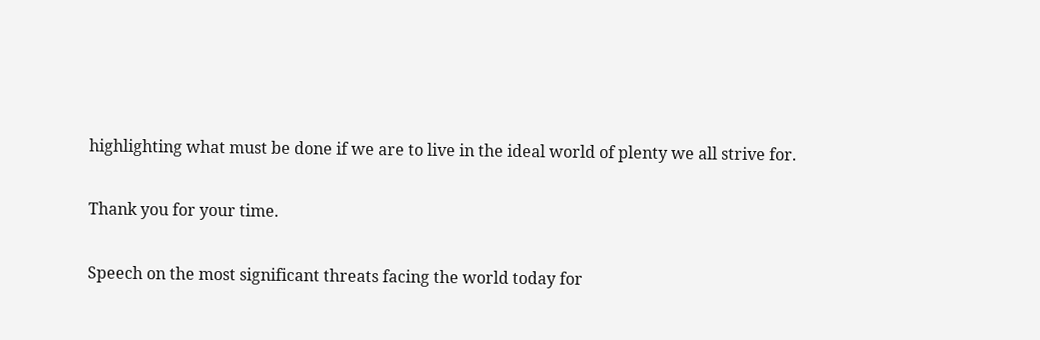highlighting what must be done if we are to live in the ideal world of plenty we all strive for.

Thank you for your time.

Speech on the most significant threats facing the world today for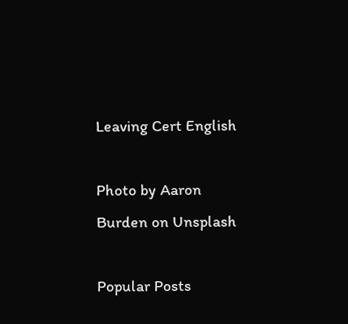Leaving Cert English

Photo by Aaron Burden on Unsplash

Popular Posts